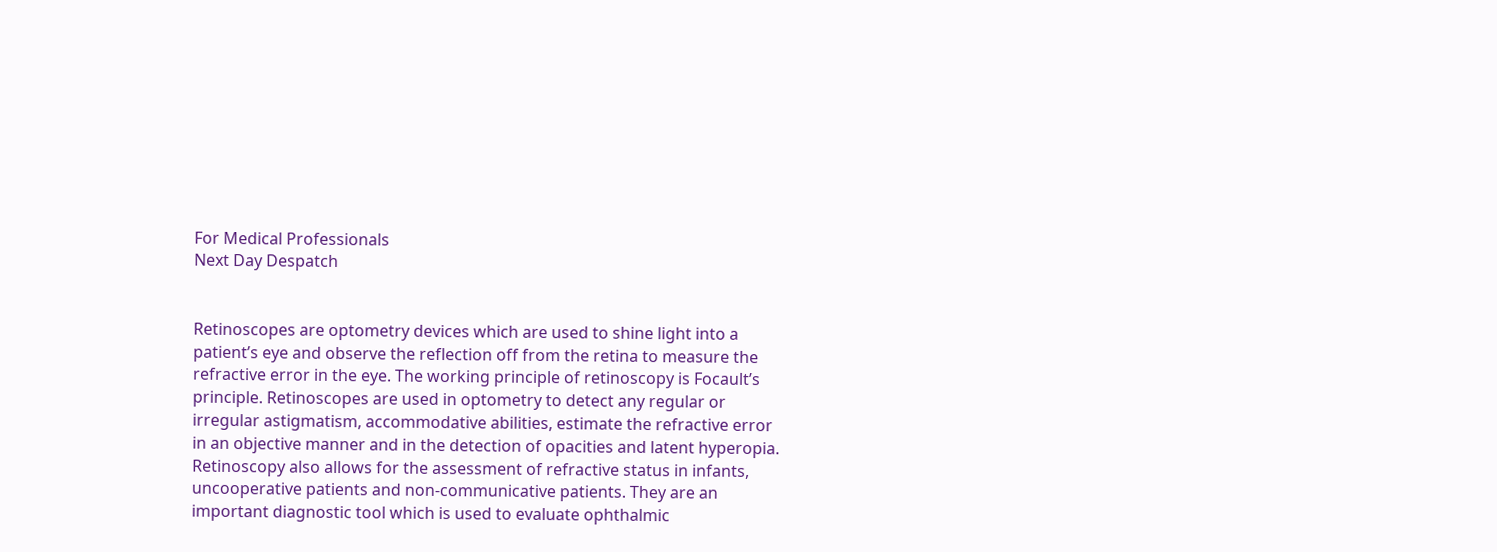For Medical Professionals
Next Day Despatch


Retinoscopes are optometry devices which are used to shine light into a patient’s eye and observe the reflection off from the retina to measure the refractive error in the eye. The working principle of retinoscopy is Focault’s principle. Retinoscopes are used in optometry to detect any regular or irregular astigmatism, accommodative abilities, estimate the refractive error in an objective manner and in the detection of opacities and latent hyperopia. Retinoscopy also allows for the assessment of refractive status in infants, uncooperative patients and non-communicative patients. They are an important diagnostic tool which is used to evaluate ophthalmic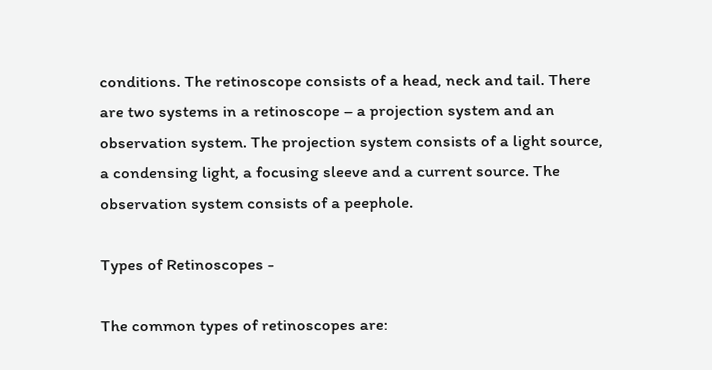conditions. The retinoscope consists of a head, neck and tail. There are two systems in a retinoscope – a projection system and an observation system. The projection system consists of a light source, a condensing light, a focusing sleeve and a current source. The observation system consists of a peephole.

Types of Retinoscopes -

The common types of retinoscopes are: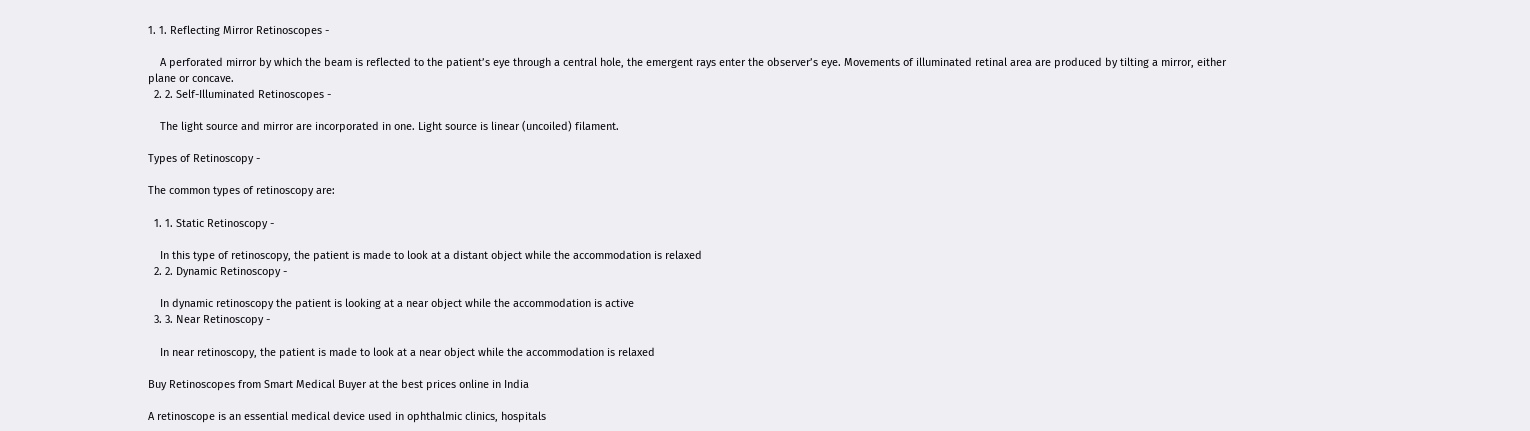1. 1. Reflecting Mirror Retinoscopes -

    A perforated mirror by which the beam is reflected to the patient’s eye through a central hole, the emergent rays enter the observer’s eye. Movements of illuminated retinal area are produced by tilting a mirror, either plane or concave.
  2. 2. Self-Illuminated Retinoscopes -

    The light source and mirror are incorporated in one. Light source is linear (uncoiled) filament.

Types of Retinoscopy -

The common types of retinoscopy are:

  1. 1. Static Retinoscopy -

    In this type of retinoscopy, the patient is made to look at a distant object while the accommodation is relaxed
  2. 2. Dynamic Retinoscopy -

    In dynamic retinoscopy the patient is looking at a near object while the accommodation is active
  3. 3. Near Retinoscopy -

    In near retinoscopy, the patient is made to look at a near object while the accommodation is relaxed

Buy Retinoscopes from Smart Medical Buyer at the best prices online in India

A retinoscope is an essential medical device used in ophthalmic clinics, hospitals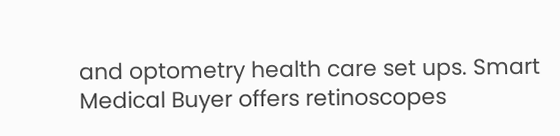and optometry health care set ups. Smart Medical Buyer offers retinoscopes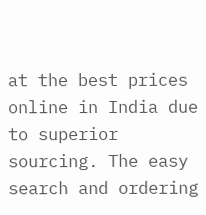at the best prices online in India due to superior sourcing. The easy search and ordering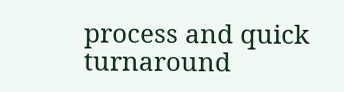process and quick turnaround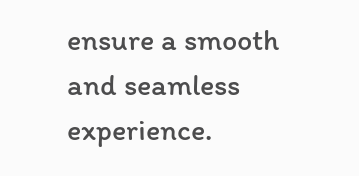ensure a smooth and seamless experience.